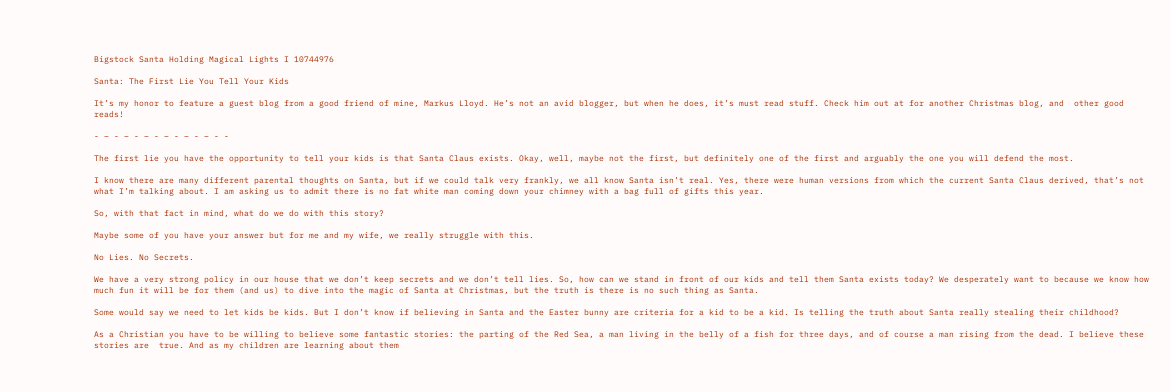Bigstock Santa Holding Magical Lights I 10744976

Santa: The First Lie You Tell Your Kids

It’s my honor to feature a guest blog from a good friend of mine, Markus Lloyd. He’s not an avid blogger, but when he does, it’s must read stuff. Check him out at for another Christmas blog, and  other good reads!

- – - – - – - – - – - – - -

The first lie you have the opportunity to tell your kids is that Santa Claus exists. Okay, well, maybe not the first, but definitely one of the first and arguably the one you will defend the most.

I know there are many different parental thoughts on Santa, but if we could talk very frankly, we all know Santa isn’t real. Yes, there were human versions from which the current Santa Claus derived, that’s not what I’m talking about. I am asking us to admit there is no fat white man coming down your chimney with a bag full of gifts this year.

So, with that fact in mind, what do we do with this story?

Maybe some of you have your answer but for me and my wife, we really struggle with this.

No Lies. No Secrets.

We have a very strong policy in our house that we don’t keep secrets and we don’t tell lies. So, how can we stand in front of our kids and tell them Santa exists today? We desperately want to because we know how much fun it will be for them (and us) to dive into the magic of Santa at Christmas, but the truth is there is no such thing as Santa.

Some would say we need to let kids be kids. But I don’t know if believing in Santa and the Easter bunny are criteria for a kid to be a kid. Is telling the truth about Santa really stealing their childhood?

As a Christian you have to be willing to believe some fantastic stories: the parting of the Red Sea, a man living in the belly of a fish for three days, and of course a man rising from the dead. I believe these stories are  true. And as my children are learning about them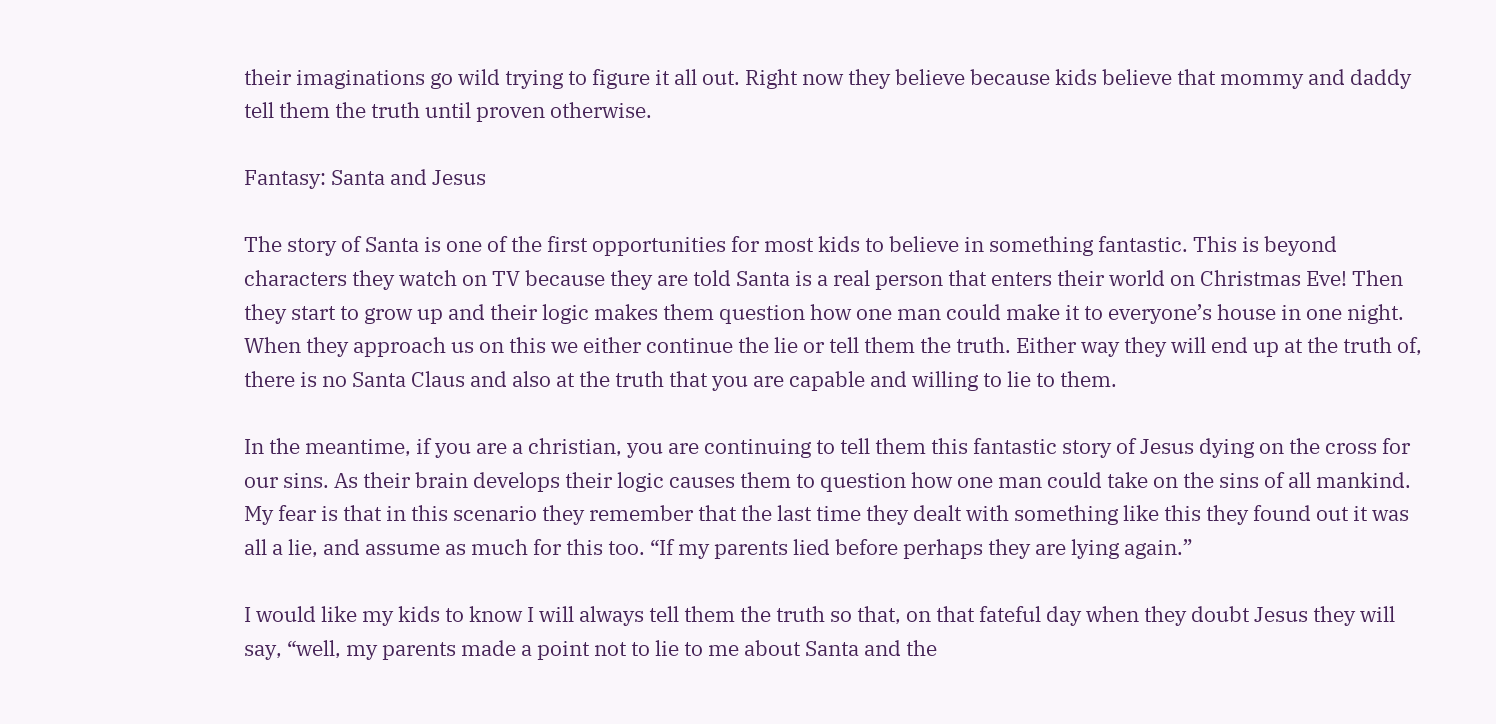their imaginations go wild trying to figure it all out. Right now they believe because kids believe that mommy and daddy tell them the truth until proven otherwise.

Fantasy: Santa and Jesus

The story of Santa is one of the first opportunities for most kids to believe in something fantastic. This is beyond characters they watch on TV because they are told Santa is a real person that enters their world on Christmas Eve! Then they start to grow up and their logic makes them question how one man could make it to everyone’s house in one night. When they approach us on this we either continue the lie or tell them the truth. Either way they will end up at the truth of, there is no Santa Claus and also at the truth that you are capable and willing to lie to them.

In the meantime, if you are a christian, you are continuing to tell them this fantastic story of Jesus dying on the cross for our sins. As their brain develops their logic causes them to question how one man could take on the sins of all mankind. My fear is that in this scenario they remember that the last time they dealt with something like this they found out it was all a lie, and assume as much for this too. “If my parents lied before perhaps they are lying again.”

I would like my kids to know I will always tell them the truth so that, on that fateful day when they doubt Jesus they will say, “well, my parents made a point not to lie to me about Santa and the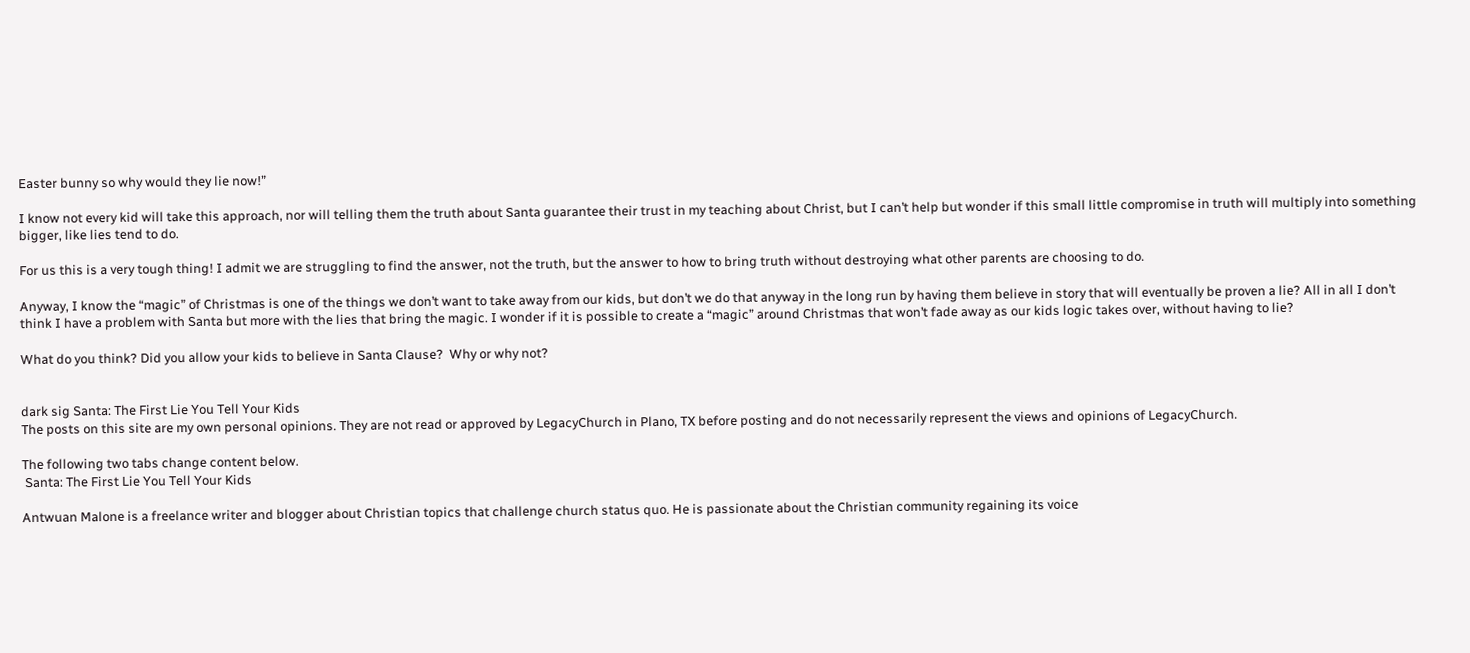Easter bunny so why would they lie now!”

I know not every kid will take this approach, nor will telling them the truth about Santa guarantee their trust in my teaching about Christ, but I can’t help but wonder if this small little compromise in truth will multiply into something bigger, like lies tend to do.

For us this is a very tough thing! I admit we are struggling to find the answer, not the truth, but the answer to how to bring truth without destroying what other parents are choosing to do.

Anyway, I know the “magic” of Christmas is one of the things we don’t want to take away from our kids, but don’t we do that anyway in the long run by having them believe in story that will eventually be proven a lie? All in all I don’t think I have a problem with Santa but more with the lies that bring the magic. I wonder if it is possible to create a “magic” around Christmas that won’t fade away as our kids logic takes over, without having to lie?

What do you think? Did you allow your kids to believe in Santa Clause?  Why or why not?


dark sig Santa: The First Lie You Tell Your Kids
The posts on this site are my own personal opinions. They are not read or approved by LegacyChurch in Plano, TX before posting and do not necessarily represent the views and opinions of LegacyChurch.

The following two tabs change content below.
 Santa: The First Lie You Tell Your Kids

Antwuan Malone is a freelance writer and blogger about Christian topics that challenge church status quo. He is passionate about the Christian community regaining its voice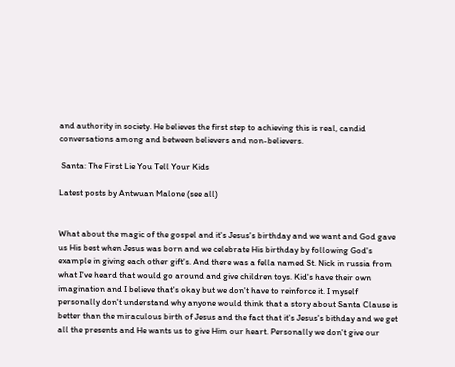and authority in society. He believes the first step to achieving this is real, candid conversations among and between believers and non-believers.

 Santa: The First Lie You Tell Your Kids

Latest posts by Antwuan Malone (see all)


What about the magic of the gospel and it's Jesus's birthday and we want and God gave us His best when Jesus was born and we celebrate His birthday by following God's example in giving each other gift's. And there was a fella named St. Nick in russia from what I've heard that would go around and give children toys. Kid's have their own imagination and I believe that's okay but we don't have to reinforce it. I myself personally don't understand why anyone would think that a story about Santa Clause is better than the miraculous birth of Jesus and the fact that it's Jesus's bithday and we get all the presents and He wants us to give Him our heart. Personally we don't give our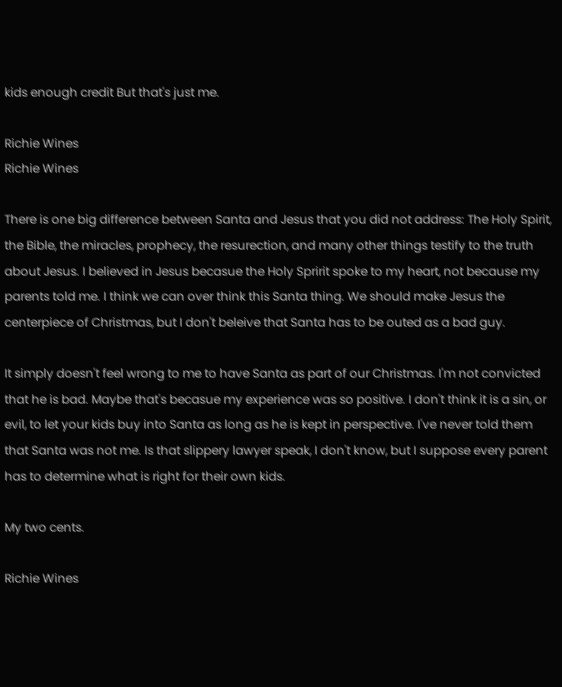kids enough credit But that's just me.

Richie Wines
Richie Wines

There is one big difference between Santa and Jesus that you did not address: The Holy Spirit, the Bible, the miracles, prophecy, the resurection, and many other things testify to the truth about Jesus. I believed in Jesus becasue the Holy Spririt spoke to my heart, not because my parents told me. I think we can over think this Santa thing. We should make Jesus the centerpiece of Christmas, but I don't beleive that Santa has to be outed as a bad guy.

It simply doesn't feel wrong to me to have Santa as part of our Christmas. I'm not convicted that he is bad. Maybe that's becasue my experience was so positive. I don't think it is a sin, or evil, to let your kids buy into Santa as long as he is kept in perspective. I've never told them that Santa was not me. Is that slippery lawyer speak, I don't know, but I suppose every parent has to determine what is right for their own kids.

My two cents.

Richie Wines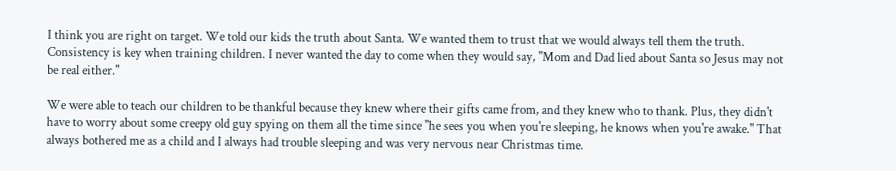I think you are right on target. We told our kids the truth about Santa. We wanted them to trust that we would always tell them the truth. Consistency is key when training children. I never wanted the day to come when they would say, "Mom and Dad lied about Santa so Jesus may not be real either."

We were able to teach our children to be thankful because they knew where their gifts came from, and they knew who to thank. Plus, they didn't have to worry about some creepy old guy spying on them all the time since "he sees you when you're sleeping, he knows when you're awake." That always bothered me as a child and I always had trouble sleeping and was very nervous near Christmas time.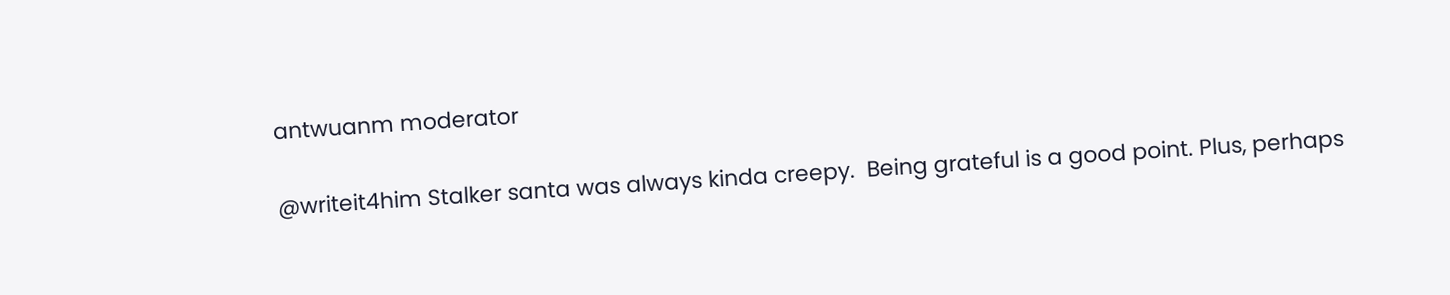antwuanm moderator

@writeit4him Stalker santa was always kinda creepy.  Being grateful is a good point. Plus, perhaps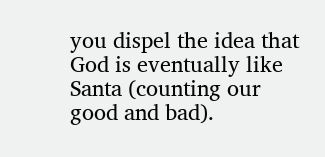you dispel the idea that God is eventually like Santa (counting our good and bad).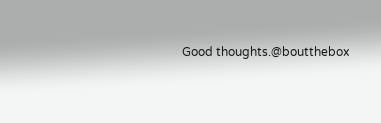Good thoughts.@boutthebox